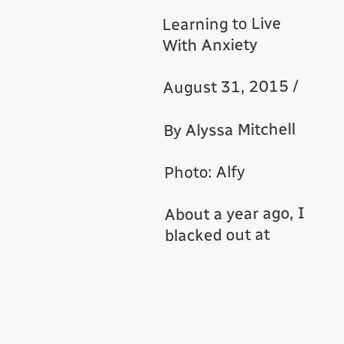Learning to Live With Anxiety

August 31, 2015 /

By Alyssa Mitchell

Photo: Alfy

About a year ago, I blacked out at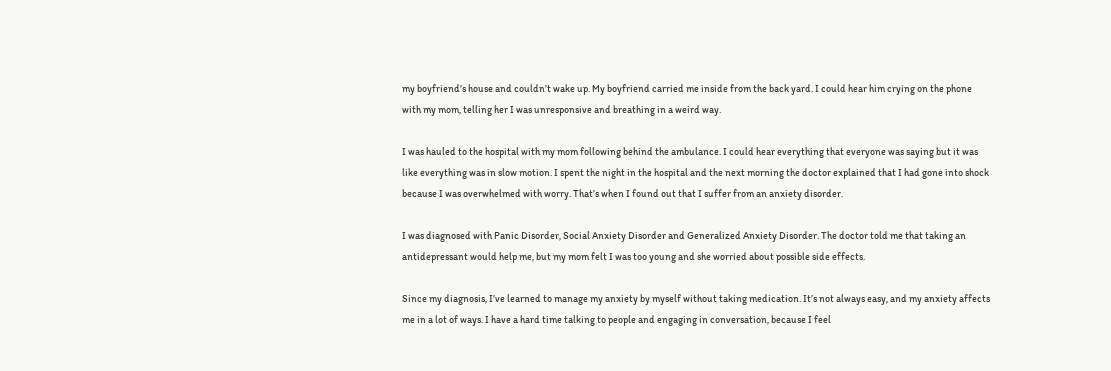my boyfriend’s house and couldn’t wake up. My boyfriend carried me inside from the back yard. I could hear him crying on the phone with my mom, telling her I was unresponsive and breathing in a weird way.

I was hauled to the hospital with my mom following behind the ambulance. I could hear everything that everyone was saying but it was like everything was in slow motion. I spent the night in the hospital and the next morning the doctor explained that I had gone into shock because I was overwhelmed with worry. That’s when I found out that I suffer from an anxiety disorder.

I was diagnosed with Panic Disorder, Social Anxiety Disorder and Generalized Anxiety Disorder. The doctor told me that taking an antidepressant would help me, but my mom felt I was too young and she worried about possible side effects.

Since my diagnosis, I’ve learned to manage my anxiety by myself without taking medication. It’s not always easy, and my anxiety affects me in a lot of ways. I have a hard time talking to people and engaging in conversation, because I feel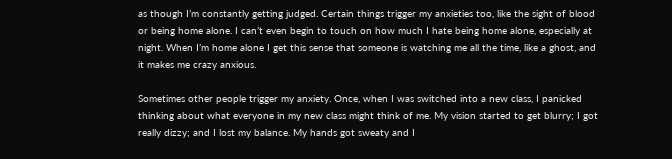as though I’m constantly getting judged. Certain things trigger my anxieties too, like the sight of blood or being home alone. I can’t even begin to touch on how much I hate being home alone, especially at night. When I’m home alone I get this sense that someone is watching me all the time, like a ghost, and it makes me crazy anxious.

Sometimes other people trigger my anxiety. Once, when I was switched into a new class, I panicked thinking about what everyone in my new class might think of me. My vision started to get blurry; I got really dizzy; and I lost my balance. My hands got sweaty and I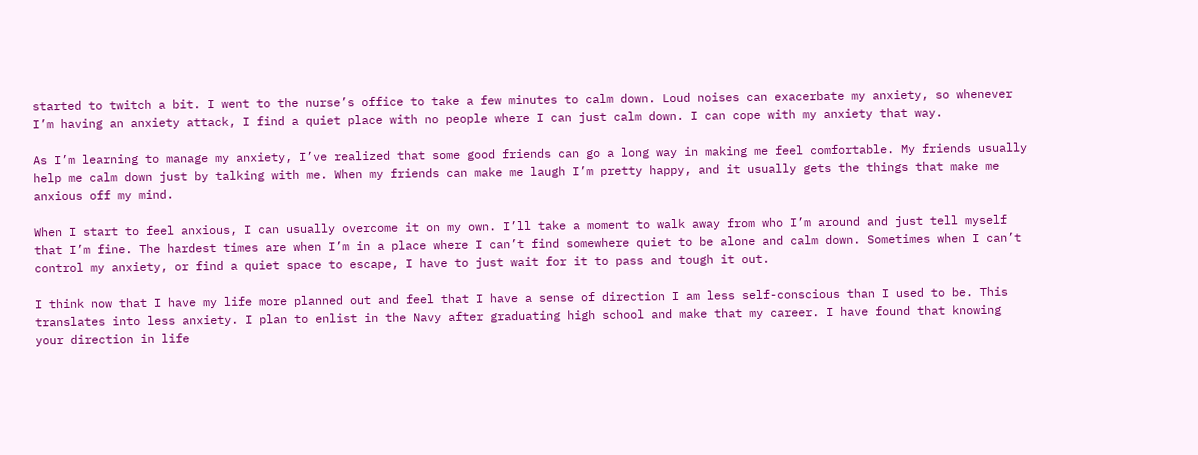started to twitch a bit. I went to the nurse’s office to take a few minutes to calm down. Loud noises can exacerbate my anxiety, so whenever I’m having an anxiety attack, I find a quiet place with no people where I can just calm down. I can cope with my anxiety that way.

As I’m learning to manage my anxiety, I’ve realized that some good friends can go a long way in making me feel comfortable. My friends usually help me calm down just by talking with me. When my friends can make me laugh I’m pretty happy, and it usually gets the things that make me anxious off my mind.

When I start to feel anxious, I can usually overcome it on my own. I’ll take a moment to walk away from who I’m around and just tell myself that I’m fine. The hardest times are when I’m in a place where I can’t find somewhere quiet to be alone and calm down. Sometimes when I can’t control my anxiety, or find a quiet space to escape, I have to just wait for it to pass and tough it out.

I think now that I have my life more planned out and feel that I have a sense of direction I am less self-conscious than I used to be. This translates into less anxiety. I plan to enlist in the Navy after graduating high school and make that my career. I have found that knowing your direction in life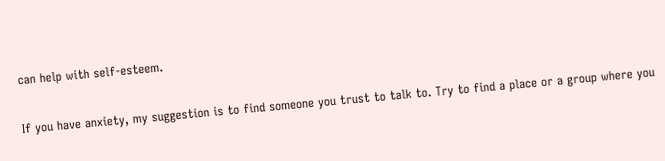can help with self-esteem.

If you have anxiety, my suggestion is to find someone you trust to talk to. Try to find a place or a group where you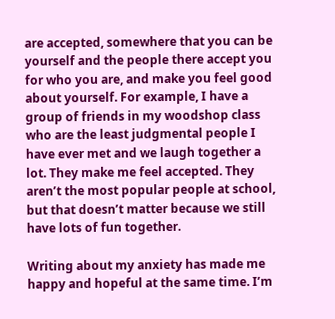are accepted, somewhere that you can be yourself and the people there accept you for who you are, and make you feel good about yourself. For example, I have a group of friends in my woodshop class who are the least judgmental people I have ever met and we laugh together a lot. They make me feel accepted. They aren’t the most popular people at school, but that doesn’t matter because we still have lots of fun together.

Writing about my anxiety has made me happy and hopeful at the same time. I’m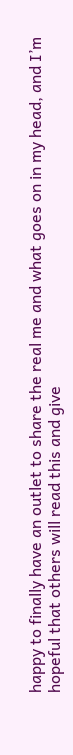happy to finally have an outlet to share the real me and what goes on in my head, and I’m hopeful that others will read this and give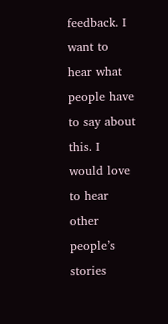feedback. I want to hear what people have to say about this. I would love to hear other people’s stories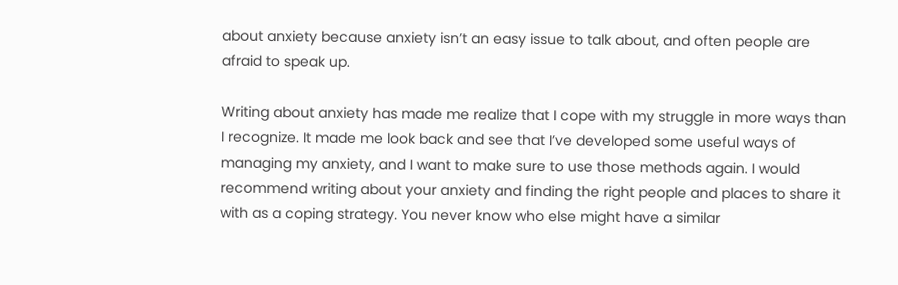about anxiety because anxiety isn’t an easy issue to talk about, and often people are afraid to speak up.

Writing about anxiety has made me realize that I cope with my struggle in more ways than I recognize. It made me look back and see that I’ve developed some useful ways of managing my anxiety, and I want to make sure to use those methods again. I would recommend writing about your anxiety and finding the right people and places to share it with as a coping strategy. You never know who else might have a similar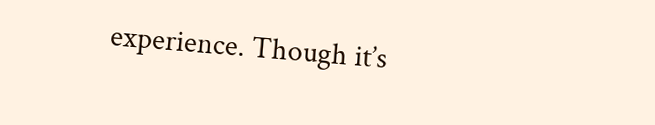experience. Though it’s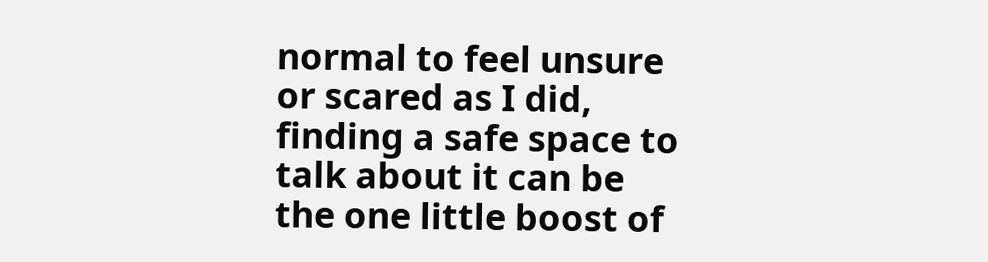normal to feel unsure or scared as I did, finding a safe space to talk about it can be the one little boost of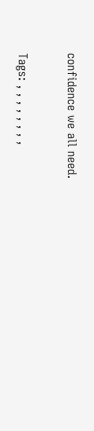confidence we all need.

Tags: , , , , , , , ,